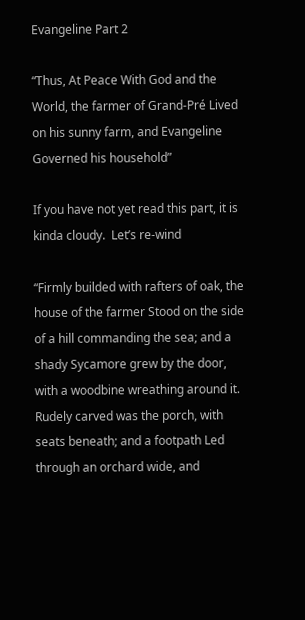Evangeline Part 2

“Thus, At Peace With God and the World, the farmer of Grand-Pré Lived on his sunny farm, and Evangeline Governed his household”

If you have not yet read this part, it is kinda cloudy.  Let’s re-wind

“Firmly builded with rafters of oak, the house of the farmer Stood on the side of a hill commanding the sea; and a shady Sycamore grew by the door, with a woodbine wreathing around it. Rudely carved was the porch, with seats beneath; and a footpath Led through an orchard wide, and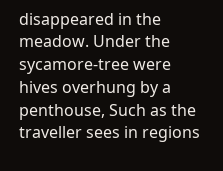disappeared in the meadow. Under the sycamore-tree were hives overhung by a penthouse, Such as the traveller sees in regions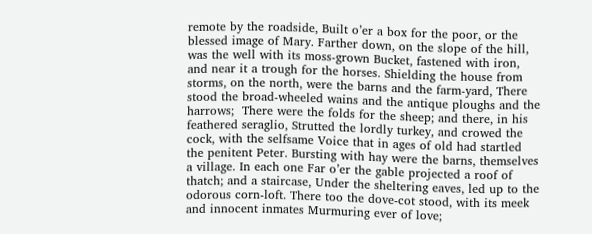remote by the roadside, Built o’er a box for the poor, or the blessed image of Mary. Farther down, on the slope of the hill, was the well with its moss-grown Bucket, fastened with iron, and near it a trough for the horses. Shielding the house from storms, on the north, were the barns and the farm-yard, There stood the broad-wheeled wains and the antique ploughs and the harrows;  There were the folds for the sheep; and there, in his feathered seraglio, Strutted the lordly turkey, and crowed the cock, with the selfsame Voice that in ages of old had startled the penitent Peter. Bursting with hay were the barns, themselves a village. In each one Far o’er the gable projected a roof of thatch; and a staircase, Under the sheltering eaves, led up to the odorous corn-loft. There too the dove-cot stood, with its meek and innocent inmates Murmuring ever of love;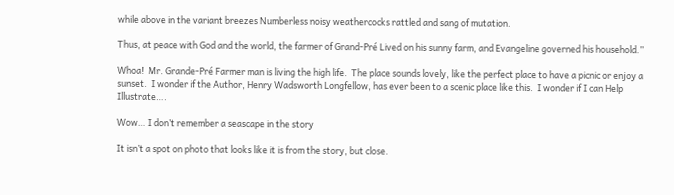while above in the variant breezes Numberless noisy weathercocks rattled and sang of mutation.

Thus, at peace with God and the world, the farmer of Grand-Pré Lived on his sunny farm, and Evangeline governed his household.”

Whoa!  Mr. Grande-Pré Farmer man is living the high life.  The place sounds lovely, like the perfect place to have a picnic or enjoy a sunset.  I wonder if the Author, Henry Wadsworth Longfellow, has ever been to a scenic place like this.  I wonder if I can Help Illustrate….

Wow… I don’t remember a seascape in the story

It isn’t a spot on photo that looks like it is from the story, but close.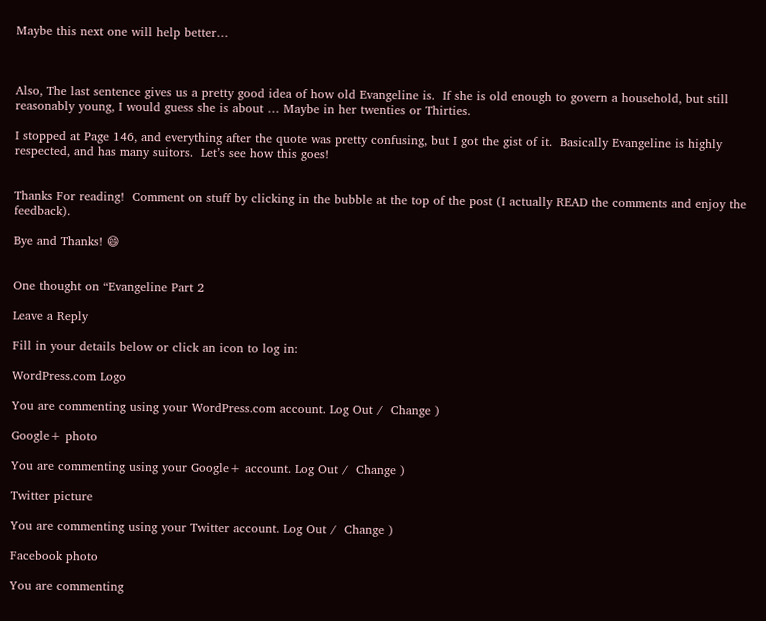Maybe this next one will help better…



Also, The last sentence gives us a pretty good idea of how old Evangeline is.  If she is old enough to govern a household, but still reasonably young, I would guess she is about … Maybe in her twenties or Thirties.

I stopped at Page 146, and everything after the quote was pretty confusing, but I got the gist of it.  Basically Evangeline is highly respected, and has many suitors.  Let’s see how this goes!


Thanks For reading!  Comment on stuff by clicking in the bubble at the top of the post (I actually READ the comments and enjoy the feedback).

Bye and Thanks! 😄


One thought on “Evangeline Part 2

Leave a Reply

Fill in your details below or click an icon to log in:

WordPress.com Logo

You are commenting using your WordPress.com account. Log Out /  Change )

Google+ photo

You are commenting using your Google+ account. Log Out /  Change )

Twitter picture

You are commenting using your Twitter account. Log Out /  Change )

Facebook photo

You are commenting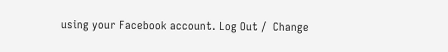using your Facebook account. Log Out /  Change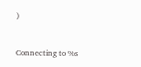)


Connecting to %s